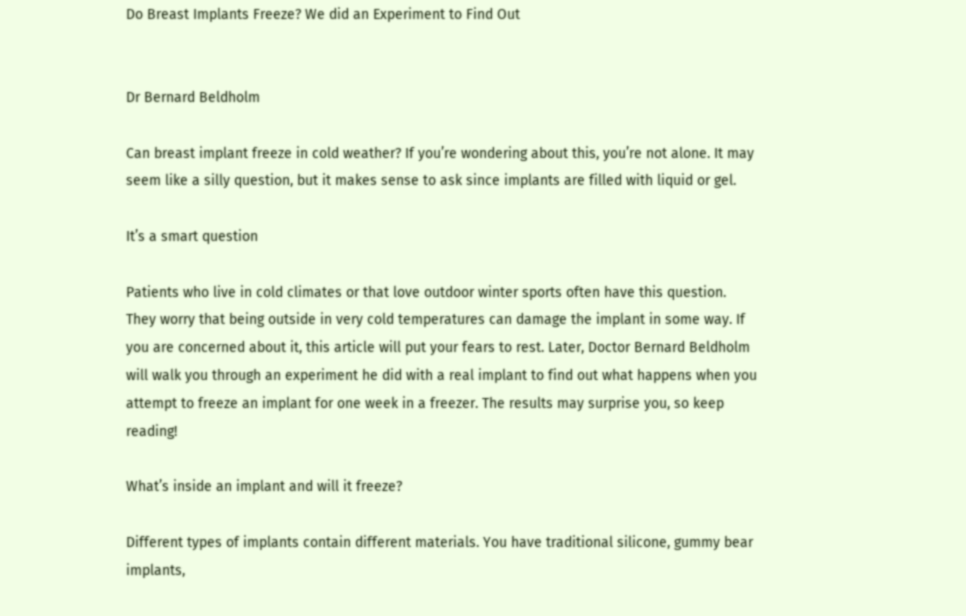Do Breast Implants Freeze? We did an Experiment to Find Out


Dr Bernard Beldholm

Can breast implant freeze in cold weather? If you’re wondering about this, you’re not alone. It may seem like a silly question, but it makes sense to ask since implants are filled with liquid or gel.

It’s a smart question

Patients who live in cold climates or that love outdoor winter sports often have this question. They worry that being outside in very cold temperatures can damage the implant in some way. If you are concerned about it, this article will put your fears to rest. Later, Doctor Bernard Beldholm will walk you through an experiment he did with a real implant to find out what happens when you attempt to freeze an implant for one week in a freezer. The results may surprise you, so keep reading!

What’s inside an implant and will it freeze?

Different types of implants contain different materials. You have traditional silicone, gummy bear implants,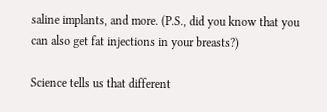saline implants, and more. (P.S., did you know that you can also get fat injections in your breasts?)

Science tells us that different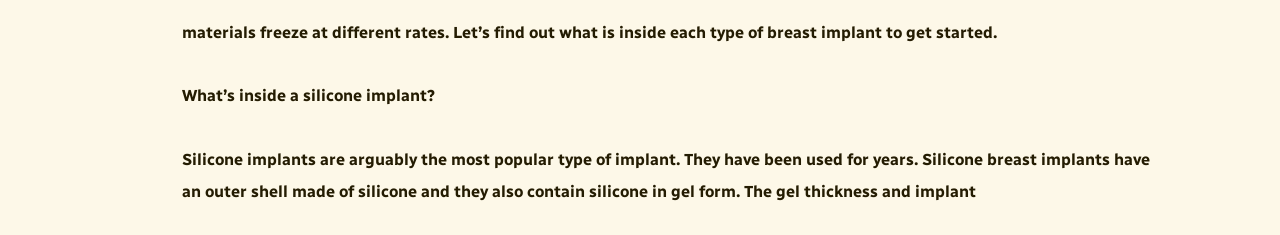materials freeze at different rates. Let’s find out what is inside each type of breast implant to get started.

What’s inside a silicone implant?

Silicone implants are arguably the most popular type of implant. They have been used for years. Silicone breast implants have an outer shell made of silicone and they also contain silicone in gel form. The gel thickness and implant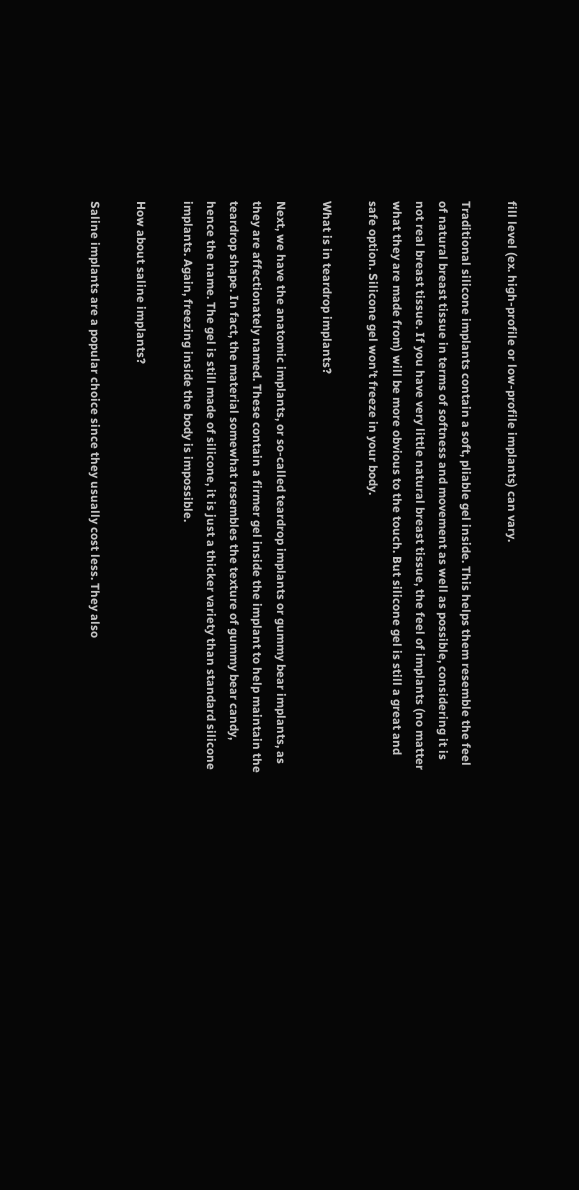fill level (ex. high-profile or low-profile implants) can vary.

Traditional silicone implants contain a soft, pliable gel inside. This helps them resemble the feel of natural breast tissue in terms of softness and movement as well as possible, considering it is not real breast tissue. If you have very little natural breast tissue, the feel of implants (no matter what they are made from) will be more obvious to the touch. But silicone gel is still a great and safe option. Silicone gel won’t freeze in your body.

What is in teardrop implants?

Next, we have the anatomic implants, or so-called teardrop implants or gummy bear implants, as they are affectionately named. These contain a firmer gel inside the implant to help maintain the teardrop shape. In fact, the material somewhat resembles the texture of gummy bear candy, hence the name. The gel is still made of silicone, it is just a thicker variety than standard silicone implants. Again, freezing inside the body is impossible.

How about saline implants?

Saline implants are a popular choice since they usually cost less. They also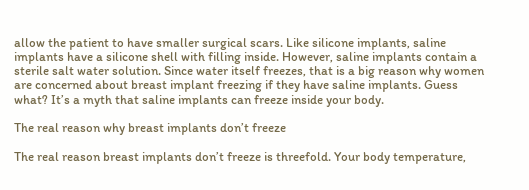allow the patient to have smaller surgical scars. Like silicone implants, saline implants have a silicone shell with filling inside. However, saline implants contain a sterile salt water solution. Since water itself freezes, that is a big reason why women are concerned about breast implant freezing if they have saline implants. Guess what? It’s a myth that saline implants can freeze inside your body.

The real reason why breast implants don’t freeze

The real reason breast implants don’t freeze is threefold. Your body temperature,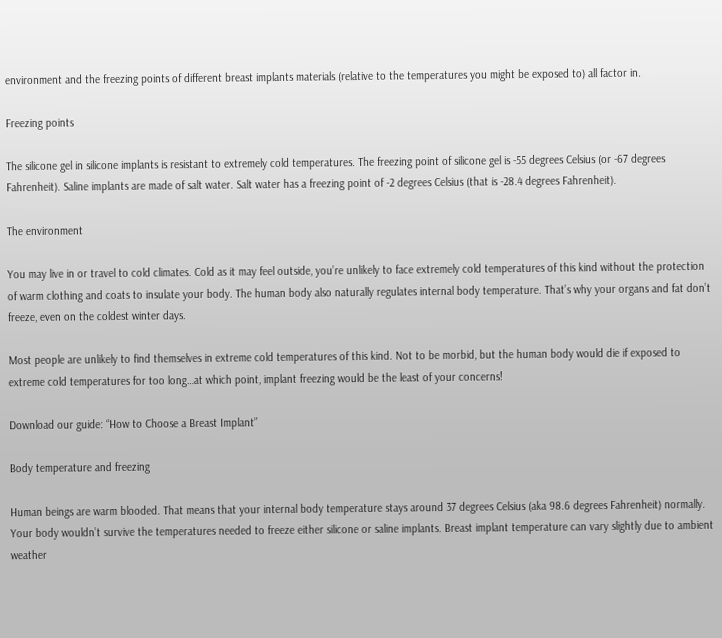environment and the freezing points of different breast implants materials (relative to the temperatures you might be exposed to) all factor in.

Freezing points

The silicone gel in silicone implants is resistant to extremely cold temperatures. The freezing point of silicone gel is -55 degrees Celsius (or -67 degrees Fahrenheit). Saline implants are made of salt water. Salt water has a freezing point of -2 degrees Celsius (that is -28.4 degrees Fahrenheit).

The environment

You may live in or travel to cold climates. Cold as it may feel outside, you’re unlikely to face extremely cold temperatures of this kind without the protection of warm clothing and coats to insulate your body. The human body also naturally regulates internal body temperature. That’s why your organs and fat don’t freeze, even on the coldest winter days.

Most people are unlikely to find themselves in extreme cold temperatures of this kind. Not to be morbid, but the human body would die if exposed to extreme cold temperatures for too long…at which point, implant freezing would be the least of your concerns!

Download our guide: “How to Choose a Breast Implant”

Body temperature and freezing

Human beings are warm blooded. That means that your internal body temperature stays around 37 degrees Celsius (aka 98.6 degrees Fahrenheit) normally. Your body wouldn’t survive the temperatures needed to freeze either silicone or saline implants. Breast implant temperature can vary slightly due to ambient weather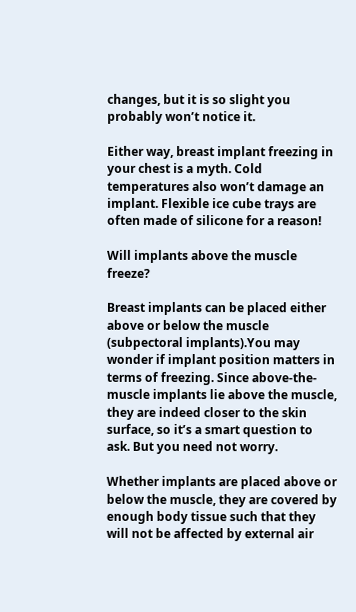changes, but it is so slight you probably won’t notice it.

Either way, breast implant freezing in your chest is a myth. Cold temperatures also won’t damage an implant. Flexible ice cube trays are often made of silicone for a reason!

Will implants above the muscle freeze?

Breast implants can be placed either above or below the muscle (subpectoral implants).You may wonder if implant position matters in terms of freezing. Since above-the-muscle implants lie above the muscle, they are indeed closer to the skin surface, so it’s a smart question to ask. But you need not worry.

Whether implants are placed above or below the muscle, they are covered by enough body tissue such that they will not be affected by external air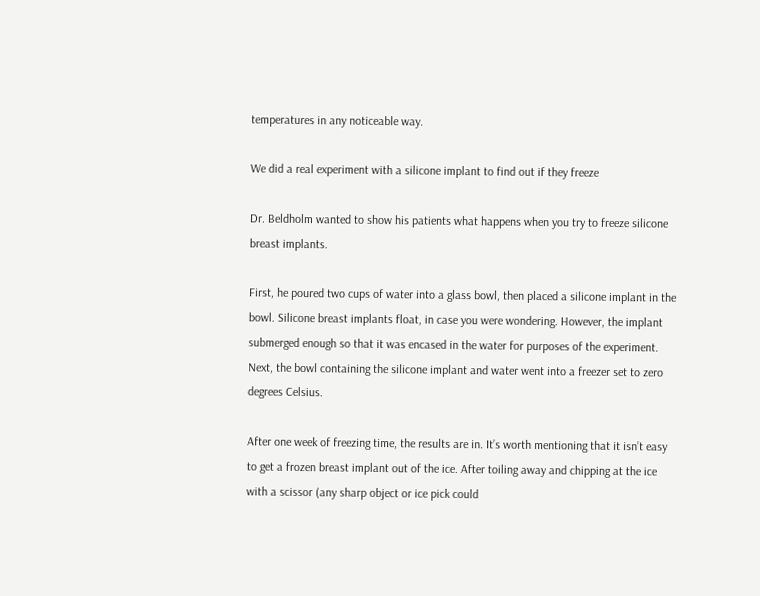temperatures in any noticeable way.

We did a real experiment with a silicone implant to find out if they freeze

Dr. Beldholm wanted to show his patients what happens when you try to freeze silicone breast implants.

First, he poured two cups of water into a glass bowl, then placed a silicone implant in the bowl. Silicone breast implants float, in case you were wondering. However, the implant submerged enough so that it was encased in the water for purposes of the experiment. Next, the bowl containing the silicone implant and water went into a freezer set to zero degrees Celsius.

After one week of freezing time, the results are in. It’s worth mentioning that it isn’t easy to get a frozen breast implant out of the ice. After toiling away and chipping at the ice with a scissor (any sharp object or ice pick could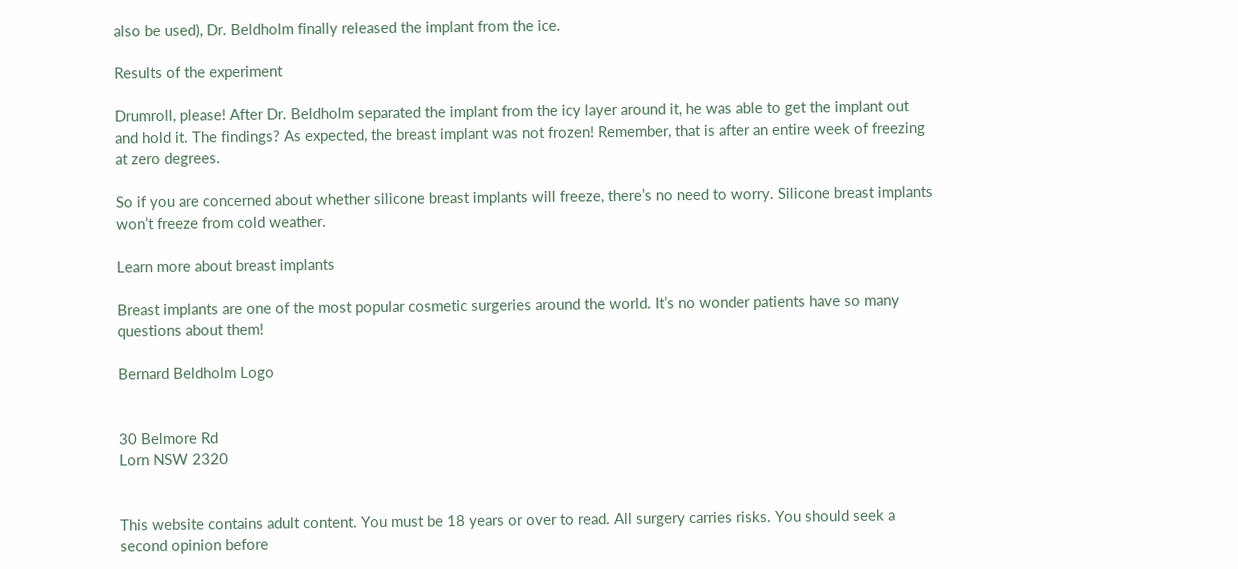also be used), Dr. Beldholm finally released the implant from the ice.

Results of the experiment

Drumroll, please! After Dr. Beldholm separated the implant from the icy layer around it, he was able to get the implant out and hold it. The findings? As expected, the breast implant was not frozen! Remember, that is after an entire week of freezing at zero degrees.

So if you are concerned about whether silicone breast implants will freeze, there’s no need to worry. Silicone breast implants won’t freeze from cold weather.

Learn more about breast implants

Breast implants are one of the most popular cosmetic surgeries around the world. It’s no wonder patients have so many questions about them!

Bernard Beldholm Logo


30 Belmore Rd
Lorn NSW 2320


This website contains adult content. You must be 18 years or over to read. All surgery carries risks. You should seek a second opinion before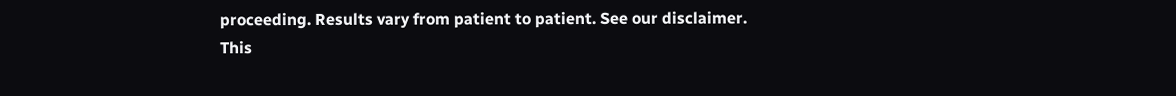proceeding. Results vary from patient to patient. See our disclaimer.
This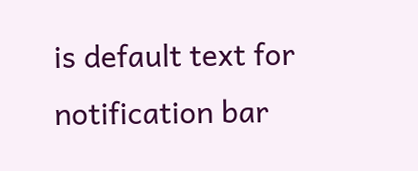is default text for notification bar